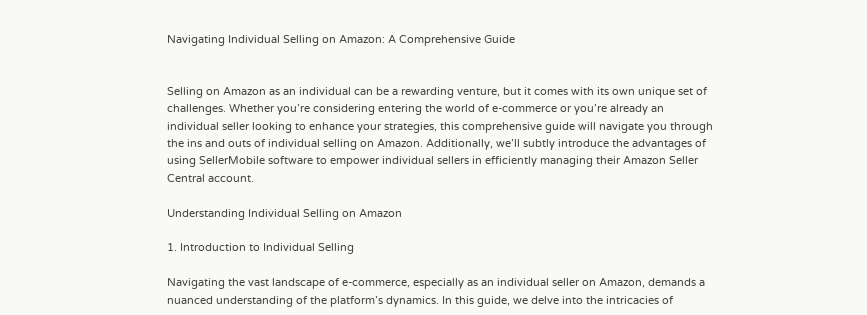Navigating Individual Selling on Amazon: A Comprehensive Guide


Selling on Amazon as an individual can be a rewarding venture, but it comes with its own unique set of challenges. Whether you’re considering entering the world of e-commerce or you’re already an individual seller looking to enhance your strategies, this comprehensive guide will navigate you through the ins and outs of individual selling on Amazon. Additionally, we’ll subtly introduce the advantages of using SellerMobile software to empower individual sellers in efficiently managing their Amazon Seller Central account.

Understanding Individual Selling on Amazon

1. Introduction to Individual Selling

Navigating the vast landscape of e-commerce, especially as an individual seller on Amazon, demands a nuanced understanding of the platform’s dynamics. In this guide, we delve into the intricacies of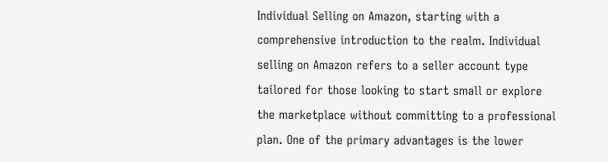Individual Selling on Amazon, starting with a comprehensive introduction to the realm. Individual selling on Amazon refers to a seller account type tailored for those looking to start small or explore the marketplace without committing to a professional plan. One of the primary advantages is the lower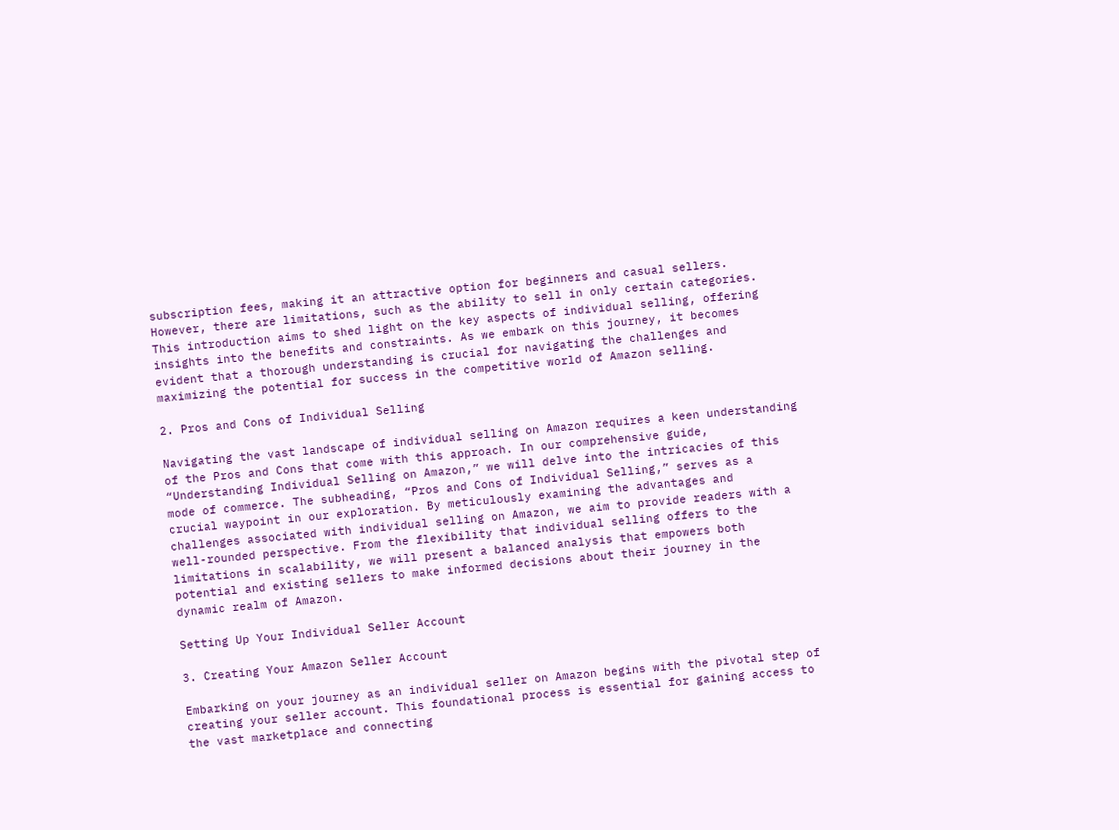subscription fees, making it an attractive option for beginners and casual sellers. However, there are limitations, such as the ability to sell in only certain categories. This introduction aims to shed light on the key aspects of individual selling, offering insights into the benefits and constraints. As we embark on this journey, it becomes evident that a thorough understanding is crucial for navigating the challenges and maximizing the potential for success in the competitive world of Amazon selling.

2. Pros and Cons of Individual Selling

Navigating the vast landscape of individual selling on Amazon requires a keen understanding of the Pros and Cons that come with this approach. In our comprehensive guide, “Understanding Individual Selling on Amazon,” we will delve into the intricacies of this mode of commerce. The subheading, “Pros and Cons of Individual Selling,” serves as a crucial waypoint in our exploration. By meticulously examining the advantages and challenges associated with individual selling on Amazon, we aim to provide readers with a well-rounded perspective. From the flexibility that individual selling offers to the limitations in scalability, we will present a balanced analysis that empowers both potential and existing sellers to make informed decisions about their journey in the dynamic realm of Amazon.

Setting Up Your Individual Seller Account

3. Creating Your Amazon Seller Account

Embarking on your journey as an individual seller on Amazon begins with the pivotal step of creating your seller account. This foundational process is essential for gaining access to the vast marketplace and connecting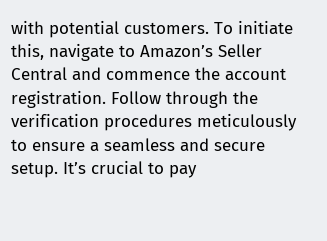with potential customers. To initiate this, navigate to Amazon’s Seller Central and commence the account registration. Follow through the verification procedures meticulously to ensure a seamless and secure setup. It’s crucial to pay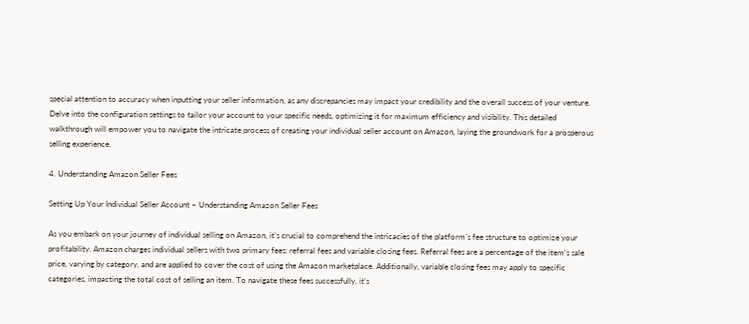special attention to accuracy when inputting your seller information, as any discrepancies may impact your credibility and the overall success of your venture. Delve into the configuration settings to tailor your account to your specific needs, optimizing it for maximum efficiency and visibility. This detailed walkthrough will empower you to navigate the intricate process of creating your individual seller account on Amazon, laying the groundwork for a prosperous selling experience.

4. Understanding Amazon Seller Fees

Setting Up Your Individual Seller Account – Understanding Amazon Seller Fees

As you embark on your journey of individual selling on Amazon, it’s crucial to comprehend the intricacies of the platform’s fee structure to optimize your profitability. Amazon charges individual sellers with two primary fees: referral fees and variable closing fees. Referral fees are a percentage of the item’s sale price, varying by category, and are applied to cover the cost of using the Amazon marketplace. Additionally, variable closing fees may apply to specific categories, impacting the total cost of selling an item. To navigate these fees successfully, it’s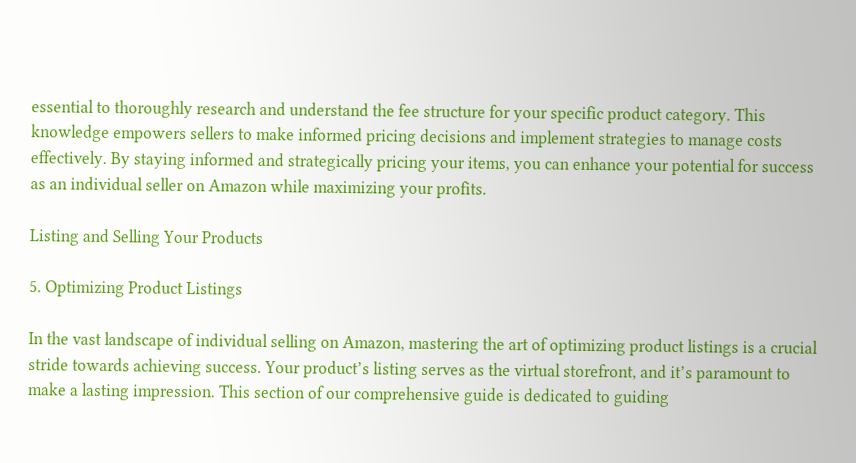essential to thoroughly research and understand the fee structure for your specific product category. This knowledge empowers sellers to make informed pricing decisions and implement strategies to manage costs effectively. By staying informed and strategically pricing your items, you can enhance your potential for success as an individual seller on Amazon while maximizing your profits.

Listing and Selling Your Products

5. Optimizing Product Listings

In the vast landscape of individual selling on Amazon, mastering the art of optimizing product listings is a crucial stride towards achieving success. Your product’s listing serves as the virtual storefront, and it’s paramount to make a lasting impression. This section of our comprehensive guide is dedicated to guiding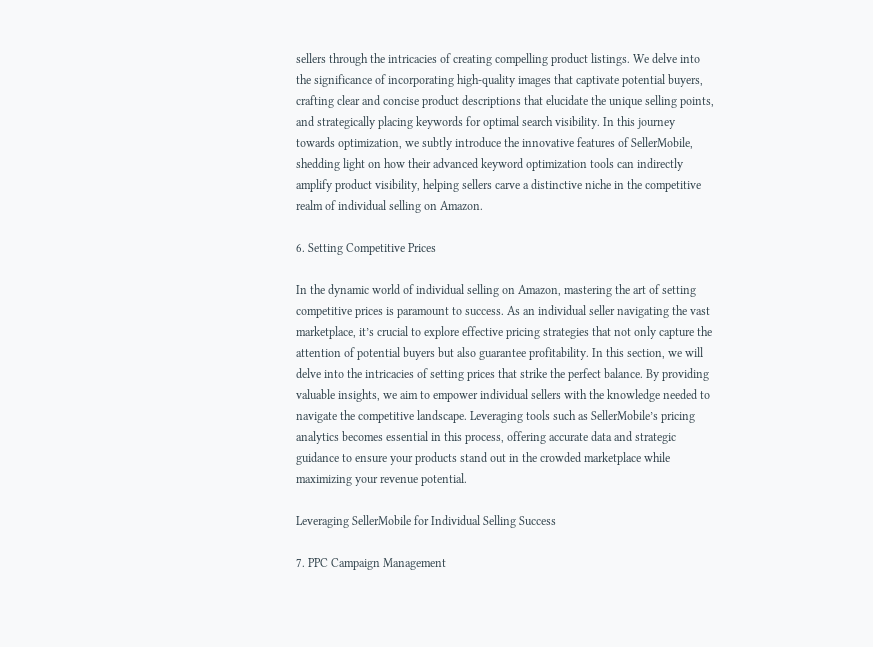sellers through the intricacies of creating compelling product listings. We delve into the significance of incorporating high-quality images that captivate potential buyers, crafting clear and concise product descriptions that elucidate the unique selling points, and strategically placing keywords for optimal search visibility. In this journey towards optimization, we subtly introduce the innovative features of SellerMobile, shedding light on how their advanced keyword optimization tools can indirectly amplify product visibility, helping sellers carve a distinctive niche in the competitive realm of individual selling on Amazon.

6. Setting Competitive Prices

In the dynamic world of individual selling on Amazon, mastering the art of setting competitive prices is paramount to success. As an individual seller navigating the vast marketplace, it’s crucial to explore effective pricing strategies that not only capture the attention of potential buyers but also guarantee profitability. In this section, we will delve into the intricacies of setting prices that strike the perfect balance. By providing valuable insights, we aim to empower individual sellers with the knowledge needed to navigate the competitive landscape. Leveraging tools such as SellerMobile’s pricing analytics becomes essential in this process, offering accurate data and strategic guidance to ensure your products stand out in the crowded marketplace while maximizing your revenue potential.

Leveraging SellerMobile for Individual Selling Success

7. PPC Campaign Management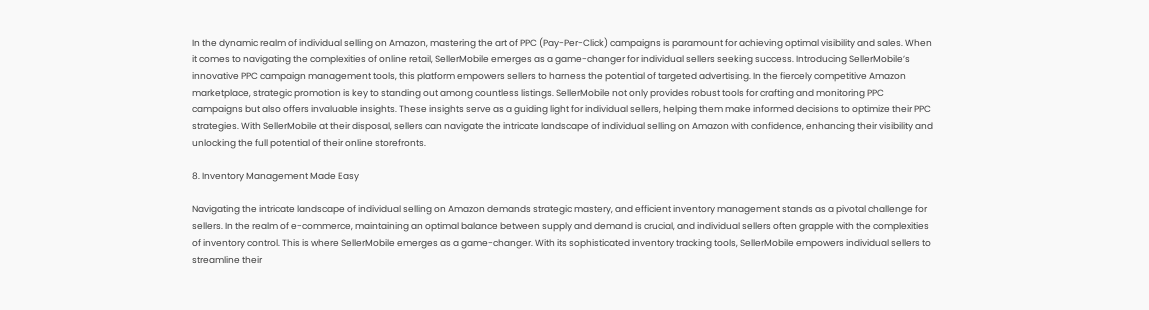In the dynamic realm of individual selling on Amazon, mastering the art of PPC (Pay-Per-Click) campaigns is paramount for achieving optimal visibility and sales. When it comes to navigating the complexities of online retail, SellerMobile emerges as a game-changer for individual sellers seeking success. Introducing SellerMobile’s innovative PPC campaign management tools, this platform empowers sellers to harness the potential of targeted advertising. In the fiercely competitive Amazon marketplace, strategic promotion is key to standing out among countless listings. SellerMobile not only provides robust tools for crafting and monitoring PPC campaigns but also offers invaluable insights. These insights serve as a guiding light for individual sellers, helping them make informed decisions to optimize their PPC strategies. With SellerMobile at their disposal, sellers can navigate the intricate landscape of individual selling on Amazon with confidence, enhancing their visibility and unlocking the full potential of their online storefronts.

8. Inventory Management Made Easy

Navigating the intricate landscape of individual selling on Amazon demands strategic mastery, and efficient inventory management stands as a pivotal challenge for sellers. In the realm of e-commerce, maintaining an optimal balance between supply and demand is crucial, and individual sellers often grapple with the complexities of inventory control. This is where SellerMobile emerges as a game-changer. With its sophisticated inventory tracking tools, SellerMobile empowers individual sellers to streamline their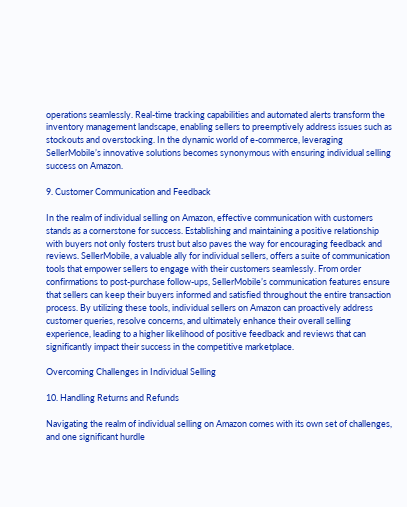operations seamlessly. Real-time tracking capabilities and automated alerts transform the inventory management landscape, enabling sellers to preemptively address issues such as stockouts and overstocking. In the dynamic world of e-commerce, leveraging SellerMobile’s innovative solutions becomes synonymous with ensuring individual selling success on Amazon.

9. Customer Communication and Feedback

In the realm of individual selling on Amazon, effective communication with customers stands as a cornerstone for success. Establishing and maintaining a positive relationship with buyers not only fosters trust but also paves the way for encouraging feedback and reviews. SellerMobile, a valuable ally for individual sellers, offers a suite of communication tools that empower sellers to engage with their customers seamlessly. From order confirmations to post-purchase follow-ups, SellerMobile’s communication features ensure that sellers can keep their buyers informed and satisfied throughout the entire transaction process. By utilizing these tools, individual sellers on Amazon can proactively address customer queries, resolve concerns, and ultimately enhance their overall selling experience, leading to a higher likelihood of positive feedback and reviews that can significantly impact their success in the competitive marketplace.

Overcoming Challenges in Individual Selling

10. Handling Returns and Refunds

Navigating the realm of individual selling on Amazon comes with its own set of challenges, and one significant hurdle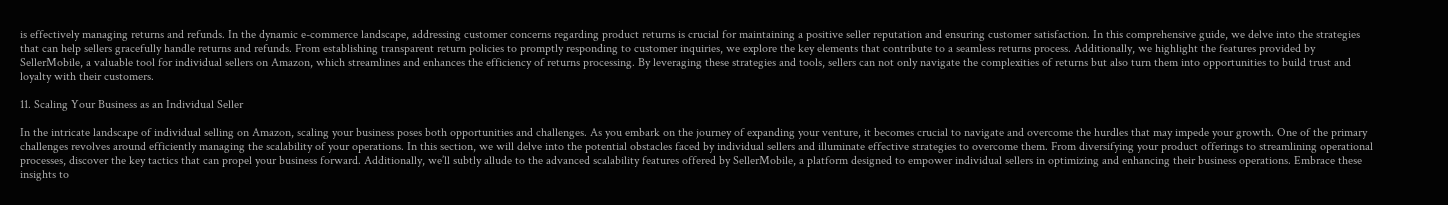is effectively managing returns and refunds. In the dynamic e-commerce landscape, addressing customer concerns regarding product returns is crucial for maintaining a positive seller reputation and ensuring customer satisfaction. In this comprehensive guide, we delve into the strategies that can help sellers gracefully handle returns and refunds. From establishing transparent return policies to promptly responding to customer inquiries, we explore the key elements that contribute to a seamless returns process. Additionally, we highlight the features provided by SellerMobile, a valuable tool for individual sellers on Amazon, which streamlines and enhances the efficiency of returns processing. By leveraging these strategies and tools, sellers can not only navigate the complexities of returns but also turn them into opportunities to build trust and loyalty with their customers.

11. Scaling Your Business as an Individual Seller

In the intricate landscape of individual selling on Amazon, scaling your business poses both opportunities and challenges. As you embark on the journey of expanding your venture, it becomes crucial to navigate and overcome the hurdles that may impede your growth. One of the primary challenges revolves around efficiently managing the scalability of your operations. In this section, we will delve into the potential obstacles faced by individual sellers and illuminate effective strategies to overcome them. From diversifying your product offerings to streamlining operational processes, discover the key tactics that can propel your business forward. Additionally, we’ll subtly allude to the advanced scalability features offered by SellerMobile, a platform designed to empower individual sellers in optimizing and enhancing their business operations. Embrace these insights to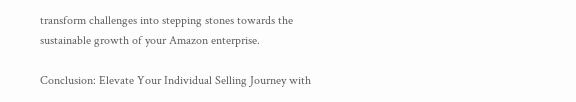transform challenges into stepping stones towards the sustainable growth of your Amazon enterprise.

Conclusion: Elevate Your Individual Selling Journey with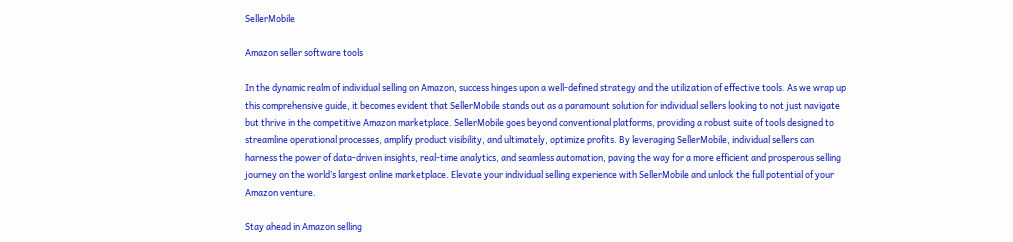SellerMobile

Amazon seller software tools

In the dynamic realm of individual selling on Amazon, success hinges upon a well-defined strategy and the utilization of effective tools. As we wrap up this comprehensive guide, it becomes evident that SellerMobile stands out as a paramount solution for individual sellers looking to not just navigate but thrive in the competitive Amazon marketplace. SellerMobile goes beyond conventional platforms, providing a robust suite of tools designed to streamline operational processes, amplify product visibility, and ultimately, optimize profits. By leveraging SellerMobile, individual sellers can harness the power of data-driven insights, real-time analytics, and seamless automation, paving the way for a more efficient and prosperous selling journey on the world’s largest online marketplace. Elevate your individual selling experience with SellerMobile and unlock the full potential of your Amazon venture.

Stay ahead in Amazon selling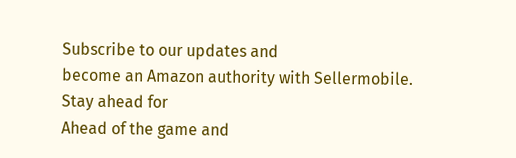Subscribe to our updates and
become an Amazon authority with Sellermobile.
Stay ahead for
Ahead of the game and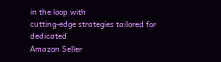in the loop with
cutting-edge strategies tailored for dedicated
Amazon Seller